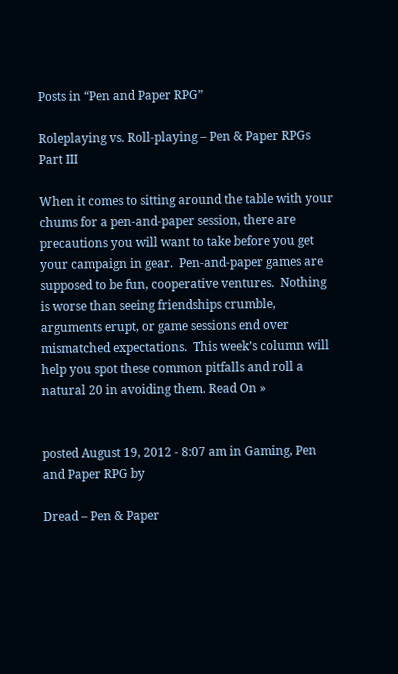Posts in “Pen and Paper RPG”

Roleplaying vs. Roll-playing – Pen & Paper RPGs Part III

When it comes to sitting around the table with your chums for a pen-and-paper session, there are precautions you will want to take before you get your campaign in gear.  Pen-and-paper games are supposed to be fun, cooperative ventures.  Nothing is worse than seeing friendships crumble, arguments erupt, or game sessions end over mismatched expectations.  This week’s column will help you spot these common pitfalls and roll a natural 20 in avoiding them. Read On »


posted August 19, 2012 - 8:07 am in Gaming, Pen and Paper RPG by

Dread – Pen & Paper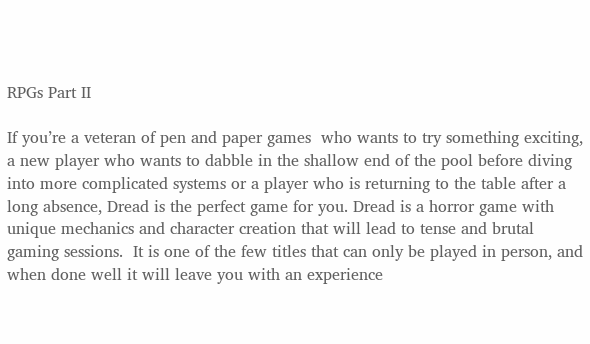RPGs Part II

If you’re a veteran of pen and paper games  who wants to try something exciting, a new player who wants to dabble in the shallow end of the pool before diving into more complicated systems or a player who is returning to the table after a long absence, Dread is the perfect game for you. Dread is a horror game with unique mechanics and character creation that will lead to tense and brutal gaming sessions.  It is one of the few titles that can only be played in person, and when done well it will leave you with an experience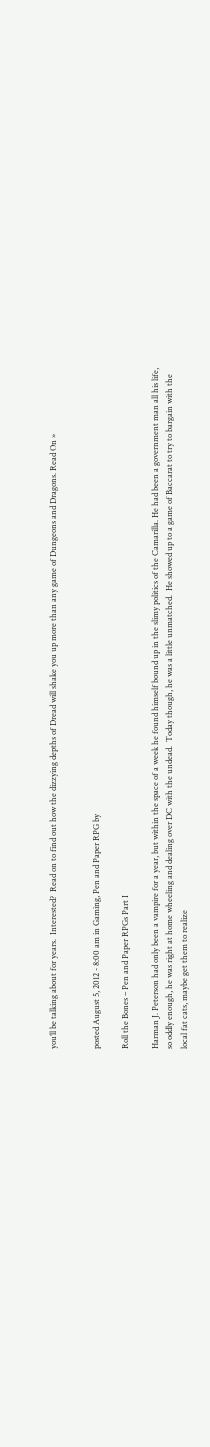you’ll be talking about for years.  Interested?  Read on to find out how the dizzying depths of Dread will shake you up more than any game of Dungeons and Dragons. Read On »


posted August 5, 2012 - 8:00 am in Gaming, Pen and Paper RPG by

Roll the Bones – Pen and Paper RPGs Part I

Harman J. Peterson had only been a vampire for a year, but within the space of a week he found himself bound up in the slimy politics of the Camarilla. He had been a government man all his life, so oddly enough, he was right at home wheeling and dealing over DC with the undead.  Today though, he was a little unmatched.  He showed up to a game of Baccarat to try to bargain with the local fat cats, maybe get them to realize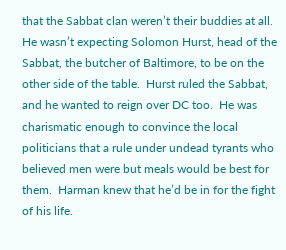that the Sabbat clan weren’t their buddies at all.  He wasn’t expecting Solomon Hurst, head of the Sabbat, the butcher of Baltimore, to be on the other side of the table.  Hurst ruled the Sabbat, and he wanted to reign over DC too.  He was charismatic enough to convince the local politicians that a rule under undead tyrants who believed men were but meals would be best for them.  Harman knew that he’d be in for the fight of his life.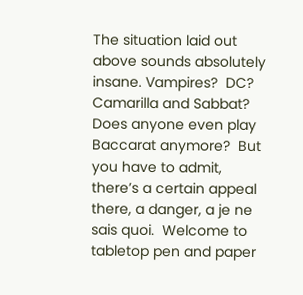The situation laid out above sounds absolutely insane. Vampires?  DC?  Camarilla and Sabbat?  Does anyone even play Baccarat anymore?  But you have to admit, there’s a certain appeal there, a danger, a je ne sais quoi.  Welcome to tabletop pen and paper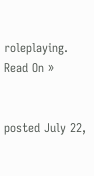roleplaying. Read On »


posted July 22,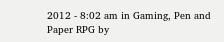2012 - 8:02 am in Gaming, Pen and Paper RPG by